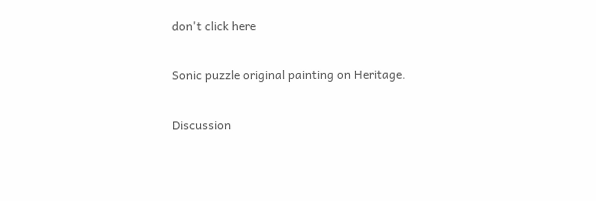don't click here

Sonic puzzle original painting on Heritage.

Discussion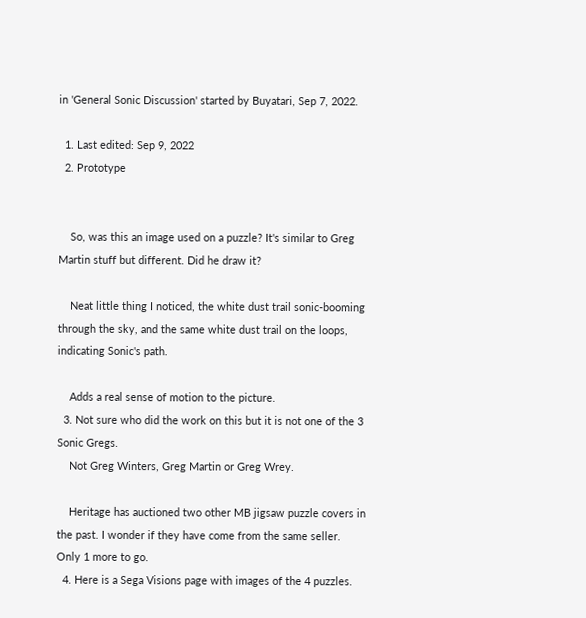in 'General Sonic Discussion' started by Buyatari, Sep 7, 2022.

  1. Last edited: Sep 9, 2022
  2. Prototype


    So, was this an image used on a puzzle? It's similar to Greg Martin stuff but different. Did he draw it?

    Neat little thing I noticed, the white dust trail sonic-booming through the sky, and the same white dust trail on the loops, indicating Sonic's path.

    Adds a real sense of motion to the picture.
  3. Not sure who did the work on this but it is not one of the 3 Sonic Gregs.
    Not Greg Winters, Greg Martin or Greg Wrey.

    Heritage has auctioned two other MB jigsaw puzzle covers in the past. I wonder if they have come from the same seller. Only 1 more to go.
  4. Here is a Sega Visions page with images of the 4 puzzles.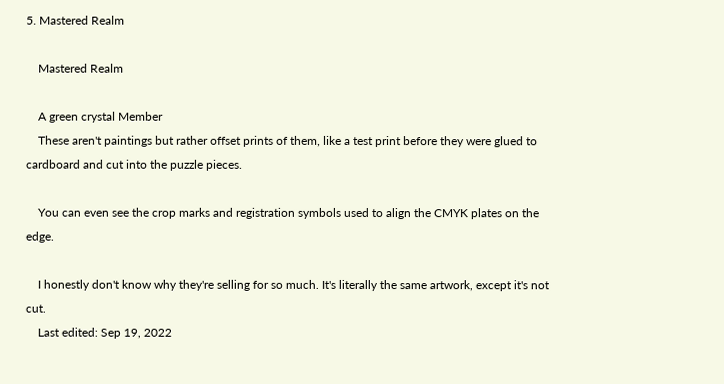5. Mastered Realm

    Mastered Realm

    A green crystal Member
    These aren't paintings but rather offset prints of them, like a test print before they were glued to cardboard and cut into the puzzle pieces.

    You can even see the crop marks and registration symbols used to align the CMYK plates on the edge.

    I honestly don't know why they're selling for so much. It's literally the same artwork, except it's not cut.
    Last edited: Sep 19, 2022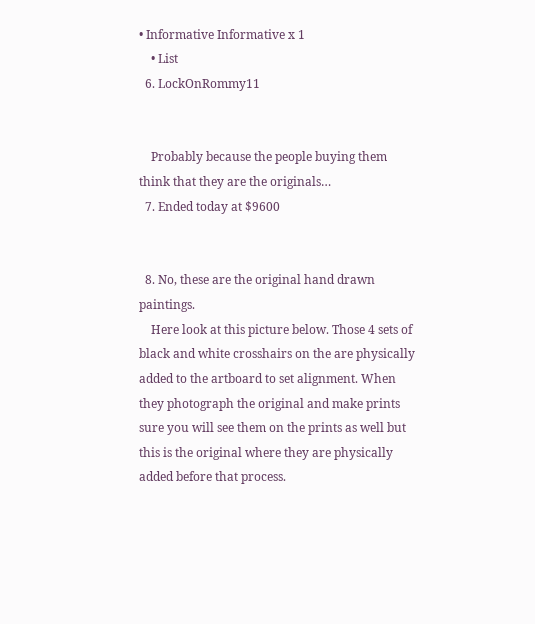• Informative Informative x 1
    • List
  6. LockOnRommy11


    Probably because the people buying them think that they are the originals…
  7. Ended today at $9600


  8. No, these are the original hand drawn paintings.
    Here look at this picture below. Those 4 sets of black and white crosshairs on the are physically added to the artboard to set alignment. When they photograph the original and make prints sure you will see them on the prints as well but this is the original where they are physically added before that process.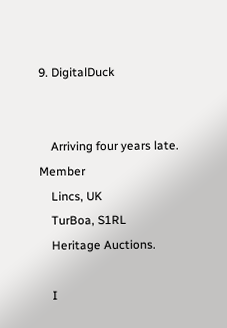9. DigitalDuck


    Arriving four years late. Member
    Lincs, UK
    TurBoa, S1RL
    Heritage Auctions.

    I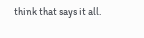think that says it all.